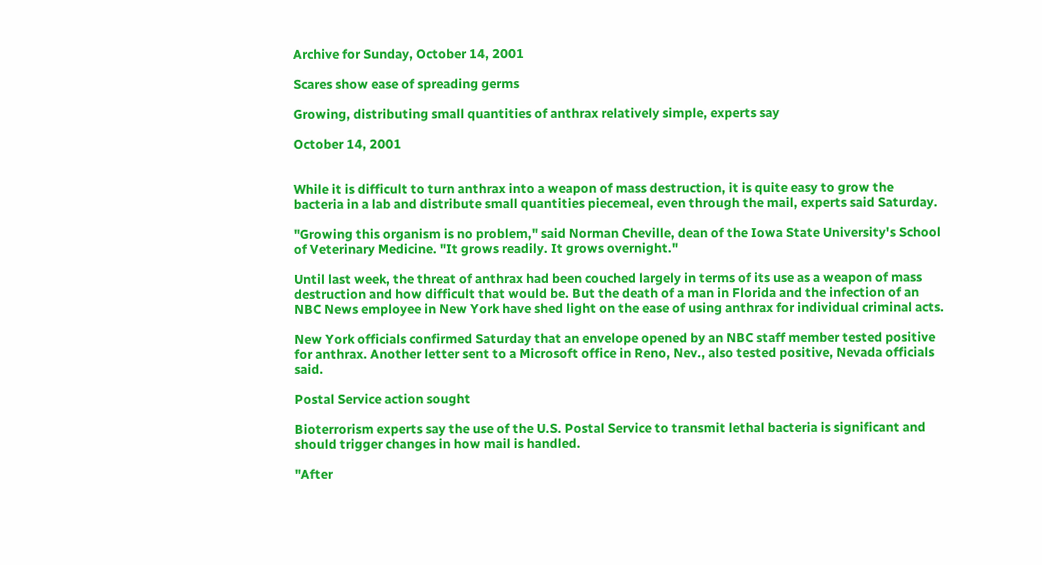Archive for Sunday, October 14, 2001

Scares show ease of spreading germs

Growing, distributing small quantities of anthrax relatively simple, experts say

October 14, 2001


While it is difficult to turn anthrax into a weapon of mass destruction, it is quite easy to grow the bacteria in a lab and distribute small quantities piecemeal, even through the mail, experts said Saturday.

"Growing this organism is no problem," said Norman Cheville, dean of the Iowa State University's School of Veterinary Medicine. "It grows readily. It grows overnight."

Until last week, the threat of anthrax had been couched largely in terms of its use as a weapon of mass destruction and how difficult that would be. But the death of a man in Florida and the infection of an NBC News employee in New York have shed light on the ease of using anthrax for individual criminal acts.

New York officials confirmed Saturday that an envelope opened by an NBC staff member tested positive for anthrax. Another letter sent to a Microsoft office in Reno, Nev., also tested positive, Nevada officials said.

Postal Service action sought

Bioterrorism experts say the use of the U.S. Postal Service to transmit lethal bacteria is significant and should trigger changes in how mail is handled.

"After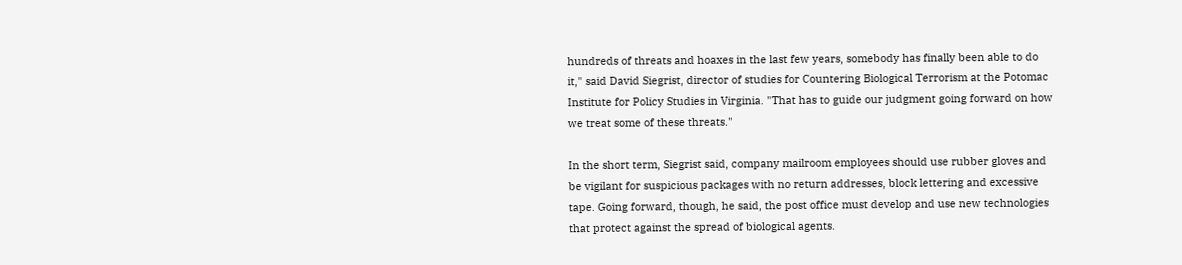hundreds of threats and hoaxes in the last few years, somebody has finally been able to do it," said David Siegrist, director of studies for Countering Biological Terrorism at the Potomac Institute for Policy Studies in Virginia. "That has to guide our judgment going forward on how we treat some of these threats."

In the short term, Siegrist said, company mailroom employees should use rubber gloves and be vigilant for suspicious packages with no return addresses, block lettering and excessive tape. Going forward, though, he said, the post office must develop and use new technologies that protect against the spread of biological agents.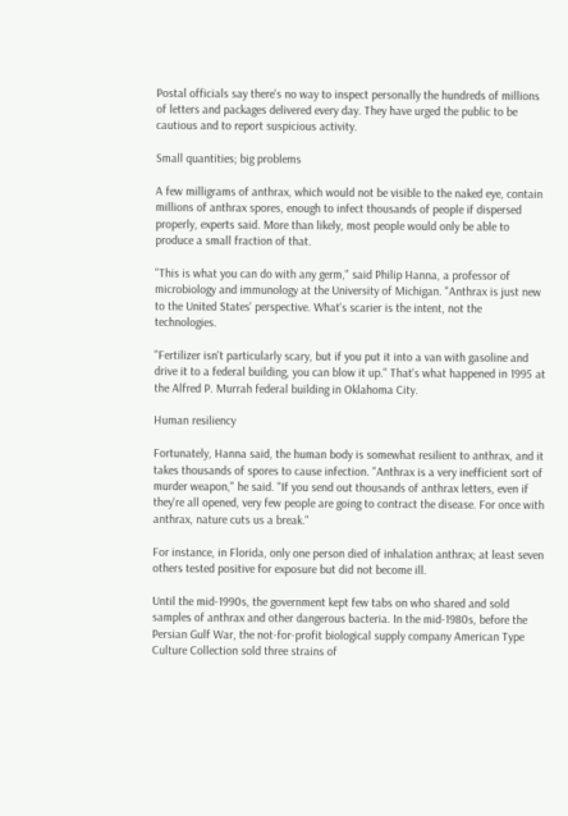Postal officials say there's no way to inspect personally the hundreds of millions of letters and packages delivered every day. They have urged the public to be cautious and to report suspicious activity.

Small quantities; big problems

A few milligrams of anthrax, which would not be visible to the naked eye, contain millions of anthrax spores, enough to infect thousands of people if dispersed properly, experts said. More than likely, most people would only be able to produce a small fraction of that.

"This is what you can do with any germ," said Philip Hanna, a professor of microbiology and immunology at the University of Michigan. "Anthrax is just new to the United States' perspective. What's scarier is the intent, not the technologies.

"Fertilizer isn't particularly scary, but if you put it into a van with gasoline and drive it to a federal building, you can blow it up." That's what happened in 1995 at the Alfred P. Murrah federal building in Oklahoma City.

Human resiliency

Fortunately, Hanna said, the human body is somewhat resilient to anthrax, and it takes thousands of spores to cause infection. "Anthrax is a very inefficient sort of murder weapon," he said. "If you send out thousands of anthrax letters, even if they're all opened, very few people are going to contract the disease. For once with anthrax, nature cuts us a break."

For instance, in Florida, only one person died of inhalation anthrax; at least seven others tested positive for exposure but did not become ill.

Until the mid-1990s, the government kept few tabs on who shared and sold samples of anthrax and other dangerous bacteria. In the mid-1980s, before the Persian Gulf War, the not-for-profit biological supply company American Type Culture Collection sold three strains of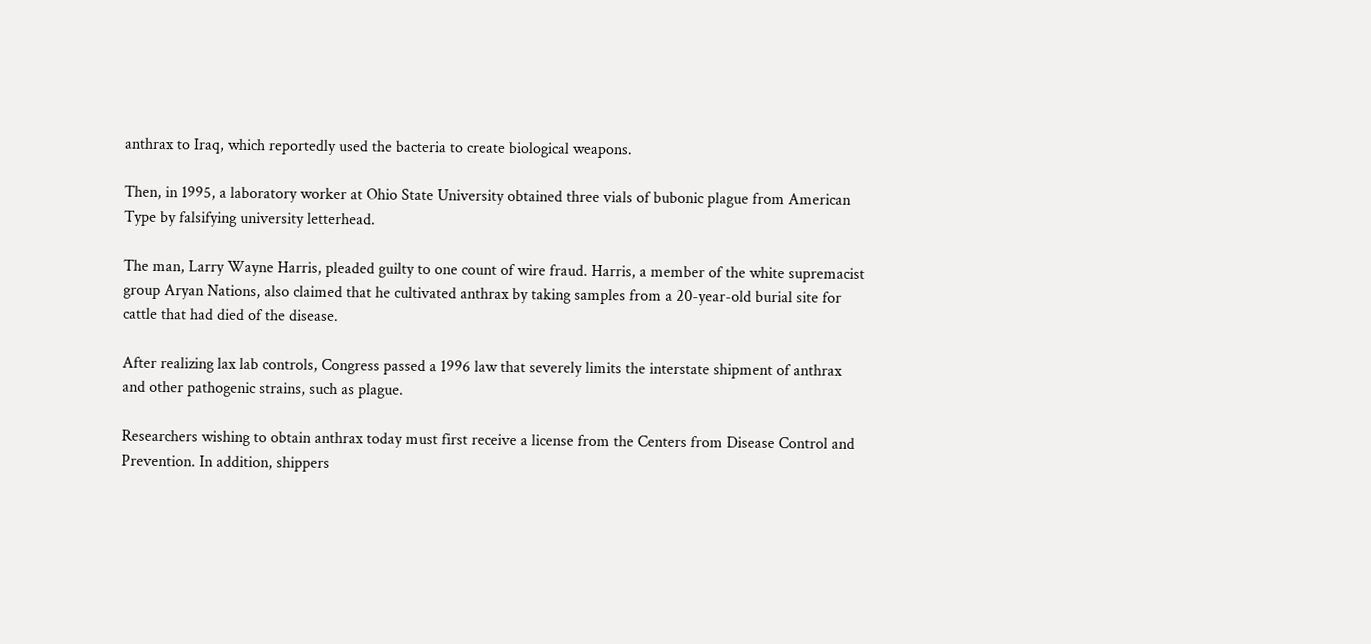anthrax to Iraq, which reportedly used the bacteria to create biological weapons.

Then, in 1995, a laboratory worker at Ohio State University obtained three vials of bubonic plague from American Type by falsifying university letterhead.

The man, Larry Wayne Harris, pleaded guilty to one count of wire fraud. Harris, a member of the white supremacist group Aryan Nations, also claimed that he cultivated anthrax by taking samples from a 20-year-old burial site for cattle that had died of the disease.

After realizing lax lab controls, Congress passed a 1996 law that severely limits the interstate shipment of anthrax and other pathogenic strains, such as plague.

Researchers wishing to obtain anthrax today must first receive a license from the Centers from Disease Control and Prevention. In addition, shippers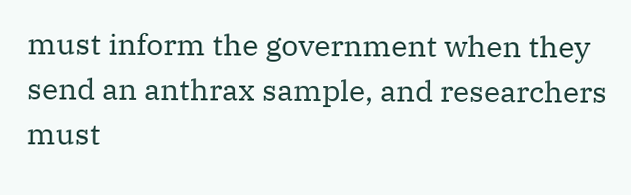must inform the government when they send an anthrax sample, and researchers must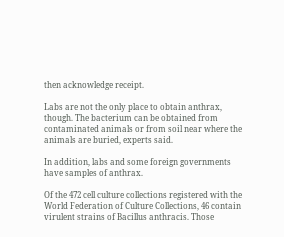then acknowledge receipt.

Labs are not the only place to obtain anthrax, though. The bacterium can be obtained from contaminated animals or from soil near where the animals are buried, experts said.

In addition, labs and some foreign governments have samples of anthrax.

Of the 472 cell culture collections registered with the World Federation of Culture Collections, 46 contain virulent strains of Bacillus anthracis. Those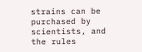strains can be purchased by scientists, and the rules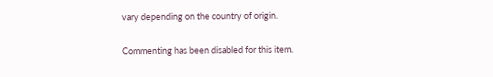vary depending on the country of origin.

Commenting has been disabled for this item.